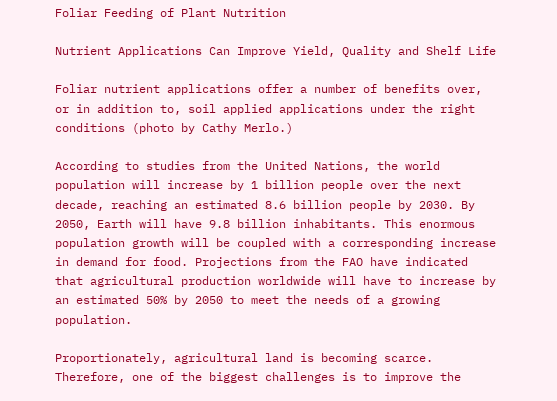Foliar Feeding of Plant Nutrition

Nutrient Applications Can Improve Yield, Quality and Shelf Life

Foliar nutrient applications offer a number of benefits over, or in addition to, soil applied applications under the right conditions (photo by Cathy Merlo.)

According to studies from the United Nations, the world population will increase by 1 billion people over the next decade, reaching an estimated 8.6 billion people by 2030. By 2050, Earth will have 9.8 billion inhabitants. This enormous population growth will be coupled with a corresponding increase in demand for food. Projections from the FAO have indicated that agricultural production worldwide will have to increase by an estimated 50% by 2050 to meet the needs of a growing population.

Proportionately, agricultural land is becoming scarce. Therefore, one of the biggest challenges is to improve the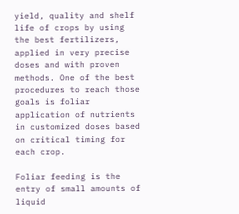yield, quality and shelf life of crops by using the best fertilizers, applied in very precise doses and with proven methods. One of the best procedures to reach those goals is foliar application of nutrients in customized doses based on critical timing for each crop.

Foliar feeding is the entry of small amounts of liquid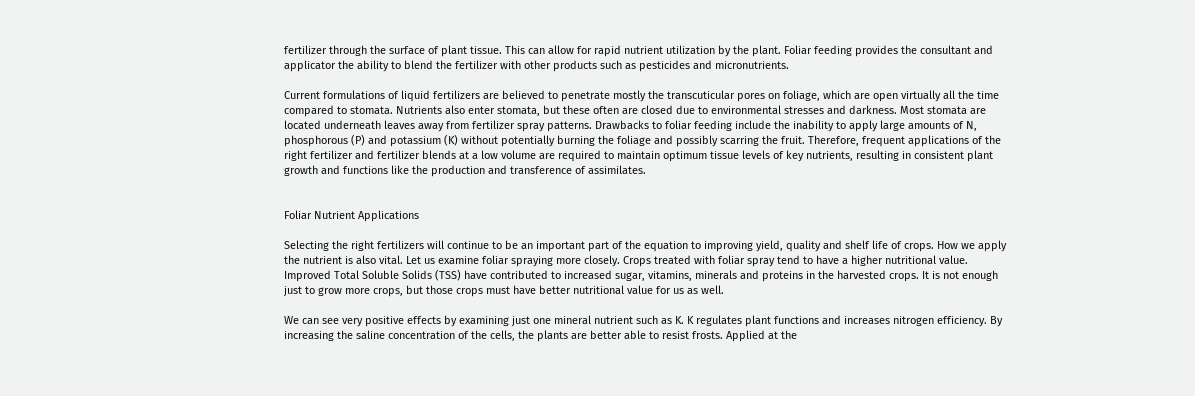fertilizer through the surface of plant tissue. This can allow for rapid nutrient utilization by the plant. Foliar feeding provides the consultant and applicator the ability to blend the fertilizer with other products such as pesticides and micronutrients.

Current formulations of liquid fertilizers are believed to penetrate mostly the transcuticular pores on foliage, which are open virtually all the time compared to stomata. Nutrients also enter stomata, but these often are closed due to environmental stresses and darkness. Most stomata are located underneath leaves away from fertilizer spray patterns. Drawbacks to foliar feeding include the inability to apply large amounts of N, phosphorous (P) and potassium (K) without potentially burning the foliage and possibly scarring the fruit. Therefore, frequent applications of the right fertilizer and fertilizer blends at a low volume are required to maintain optimum tissue levels of key nutrients, resulting in consistent plant growth and functions like the production and transference of assimilates.


Foliar Nutrient Applications

Selecting the right fertilizers will continue to be an important part of the equation to improving yield, quality and shelf life of crops. How we apply the nutrient is also vital. Let us examine foliar spraying more closely. Crops treated with foliar spray tend to have a higher nutritional value. Improved Total Soluble Solids (TSS) have contributed to increased sugar, vitamins, minerals and proteins in the harvested crops. It is not enough just to grow more crops, but those crops must have better nutritional value for us as well.

We can see very positive effects by examining just one mineral nutrient such as K. K regulates plant functions and increases nitrogen efficiency. By increasing the saline concentration of the cells, the plants are better able to resist frosts. Applied at the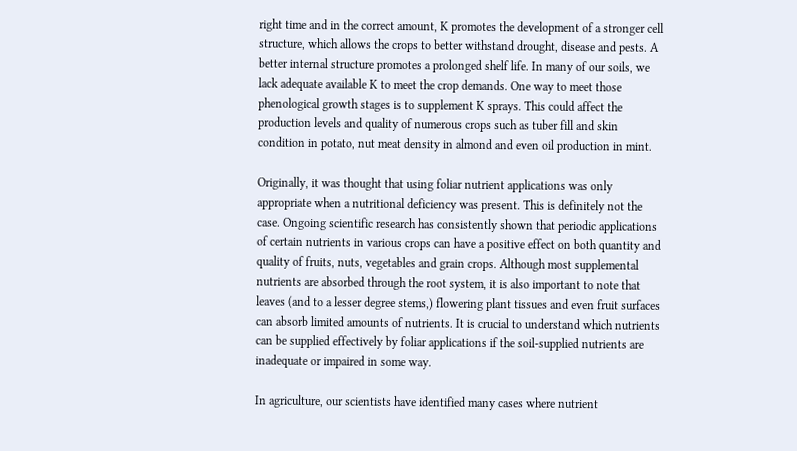right time and in the correct amount, K promotes the development of a stronger cell structure, which allows the crops to better withstand drought, disease and pests. A better internal structure promotes a prolonged shelf life. In many of our soils, we lack adequate available K to meet the crop demands. One way to meet those phenological growth stages is to supplement K sprays. This could affect the production levels and quality of numerous crops such as tuber fill and skin condition in potato, nut meat density in almond and even oil production in mint.

Originally, it was thought that using foliar nutrient applications was only appropriate when a nutritional deficiency was present. This is definitely not the case. Ongoing scientific research has consistently shown that periodic applications of certain nutrients in various crops can have a positive effect on both quantity and quality of fruits, nuts, vegetables and grain crops. Although most supplemental nutrients are absorbed through the root system, it is also important to note that leaves (and to a lesser degree stems,) flowering plant tissues and even fruit surfaces can absorb limited amounts of nutrients. It is crucial to understand which nutrients can be supplied effectively by foliar applications if the soil-supplied nutrients are inadequate or impaired in some way.

In agriculture, our scientists have identified many cases where nutrient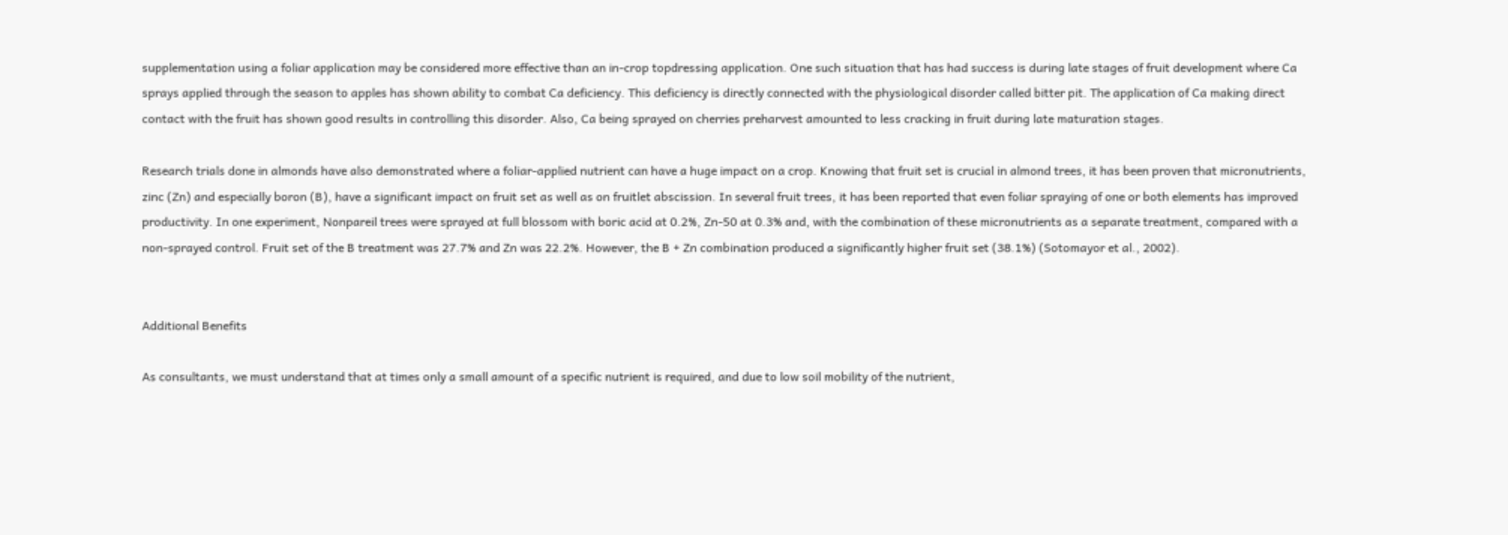supplementation using a foliar application may be considered more effective than an in-crop topdressing application. One such situation that has had success is during late stages of fruit development where Ca sprays applied through the season to apples has shown ability to combat Ca deficiency. This deficiency is directly connected with the physiological disorder called bitter pit. The application of Ca making direct contact with the fruit has shown good results in controlling this disorder. Also, Ca being sprayed on cherries preharvest amounted to less cracking in fruit during late maturation stages.

Research trials done in almonds have also demonstrated where a foliar-applied nutrient can have a huge impact on a crop. Knowing that fruit set is crucial in almond trees, it has been proven that micronutrients, zinc (Zn) and especially boron (B), have a significant impact on fruit set as well as on fruitlet abscission. In several fruit trees, it has been reported that even foliar spraying of one or both elements has improved productivity. In one experiment, Nonpareil trees were sprayed at full blossom with boric acid at 0.2%, Zn-50 at 0.3% and, with the combination of these micronutrients as a separate treatment, compared with a non-sprayed control. Fruit set of the B treatment was 27.7% and Zn was 22.2%. However, the B + Zn combination produced a significantly higher fruit set (38.1%) (Sotomayor et al., 2002).


Additional Benefits

As consultants, we must understand that at times only a small amount of a specific nutrient is required, and due to low soil mobility of the nutrient,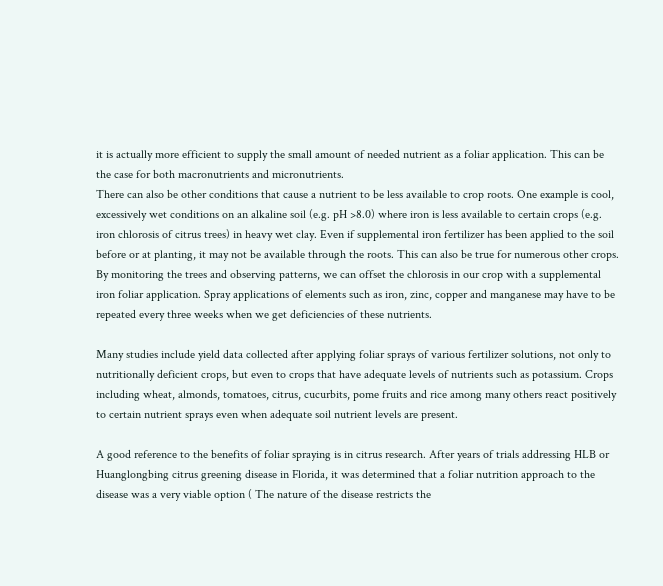it is actually more efficient to supply the small amount of needed nutrient as a foliar application. This can be the case for both macronutrients and micronutrients.
There can also be other conditions that cause a nutrient to be less available to crop roots. One example is cool, excessively wet conditions on an alkaline soil (e.g. pH >8.0) where iron is less available to certain crops (e.g. iron chlorosis of citrus trees) in heavy wet clay. Even if supplemental iron fertilizer has been applied to the soil before or at planting, it may not be available through the roots. This can also be true for numerous other crops. By monitoring the trees and observing patterns, we can offset the chlorosis in our crop with a supplemental iron foliar application. Spray applications of elements such as iron, zinc, copper and manganese may have to be repeated every three weeks when we get deficiencies of these nutrients.

Many studies include yield data collected after applying foliar sprays of various fertilizer solutions, not only to nutritionally deficient crops, but even to crops that have adequate levels of nutrients such as potassium. Crops including wheat, almonds, tomatoes, citrus, cucurbits, pome fruits and rice among many others react positively to certain nutrient sprays even when adequate soil nutrient levels are present.

A good reference to the benefits of foliar spraying is in citrus research. After years of trials addressing HLB or Huanglongbing citrus greening disease in Florida, it was determined that a foliar nutrition approach to the disease was a very viable option ( The nature of the disease restricts the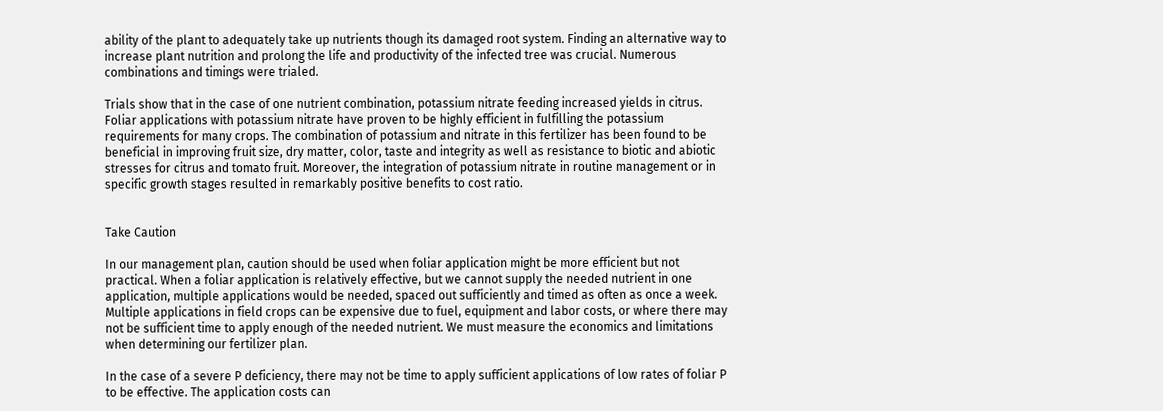ability of the plant to adequately take up nutrients though its damaged root system. Finding an alternative way to increase plant nutrition and prolong the life and productivity of the infected tree was crucial. Numerous combinations and timings were trialed.

Trials show that in the case of one nutrient combination, potassium nitrate feeding increased yields in citrus. Foliar applications with potassium nitrate have proven to be highly efficient in fulfilling the potassium requirements for many crops. The combination of potassium and nitrate in this fertilizer has been found to be beneficial in improving fruit size, dry matter, color, taste and integrity as well as resistance to biotic and abiotic stresses for citrus and tomato fruit. Moreover, the integration of potassium nitrate in routine management or in specific growth stages resulted in remarkably positive benefits to cost ratio.


Take Caution

In our management plan, caution should be used when foliar application might be more efficient but not practical. When a foliar application is relatively effective, but we cannot supply the needed nutrient in one application, multiple applications would be needed, spaced out sufficiently and timed as often as once a week. Multiple applications in field crops can be expensive due to fuel, equipment and labor costs, or where there may not be sufficient time to apply enough of the needed nutrient. We must measure the economics and limitations when determining our fertilizer plan.

In the case of a severe P deficiency, there may not be time to apply sufficient applications of low rates of foliar P to be effective. The application costs can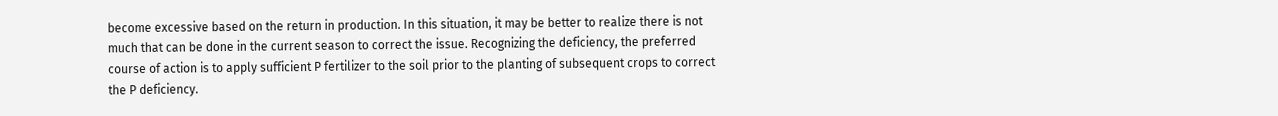become excessive based on the return in production. In this situation, it may be better to realize there is not much that can be done in the current season to correct the issue. Recognizing the deficiency, the preferred course of action is to apply sufficient P fertilizer to the soil prior to the planting of subsequent crops to correct the P deficiency.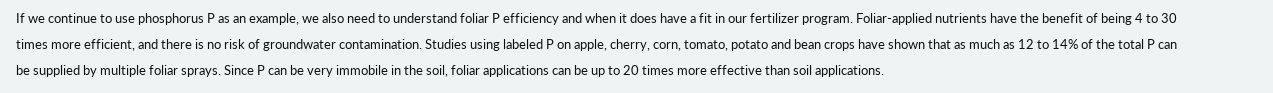If we continue to use phosphorus P as an example, we also need to understand foliar P efficiency and when it does have a fit in our fertilizer program. Foliar-applied nutrients have the benefit of being 4 to 30 times more efficient, and there is no risk of groundwater contamination. Studies using labeled P on apple, cherry, corn, tomato, potato and bean crops have shown that as much as 12 to 14% of the total P can be supplied by multiple foliar sprays. Since P can be very immobile in the soil, foliar applications can be up to 20 times more effective than soil applications.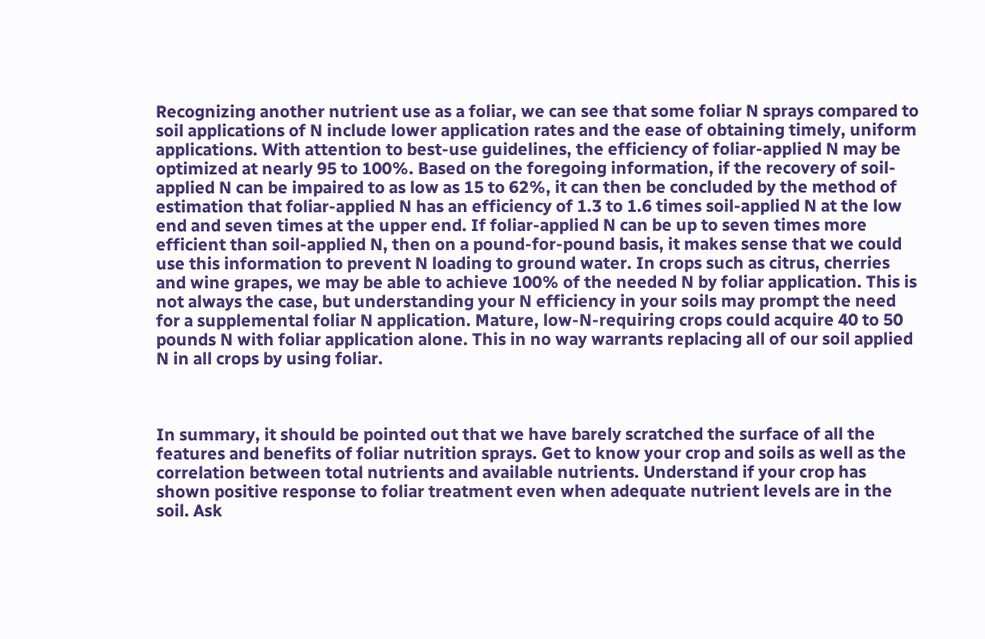Recognizing another nutrient use as a foliar, we can see that some foliar N sprays compared to soil applications of N include lower application rates and the ease of obtaining timely, uniform applications. With attention to best-use guidelines, the efficiency of foliar-applied N may be optimized at nearly 95 to 100%. Based on the foregoing information, if the recovery of soil-applied N can be impaired to as low as 15 to 62%, it can then be concluded by the method of estimation that foliar-applied N has an efficiency of 1.3 to 1.6 times soil-applied N at the low end and seven times at the upper end. If foliar-applied N can be up to seven times more efficient than soil-applied N, then on a pound-for-pound basis, it makes sense that we could use this information to prevent N loading to ground water. In crops such as citrus, cherries and wine grapes, we may be able to achieve 100% of the needed N by foliar application. This is not always the case, but understanding your N efficiency in your soils may prompt the need for a supplemental foliar N application. Mature, low-N-requiring crops could acquire 40 to 50 pounds N with foliar application alone. This in no way warrants replacing all of our soil applied N in all crops by using foliar.



In summary, it should be pointed out that we have barely scratched the surface of all the features and benefits of foliar nutrition sprays. Get to know your crop and soils as well as the correlation between total nutrients and available nutrients. Understand if your crop has shown positive response to foliar treatment even when adequate nutrient levels are in the soil. Ask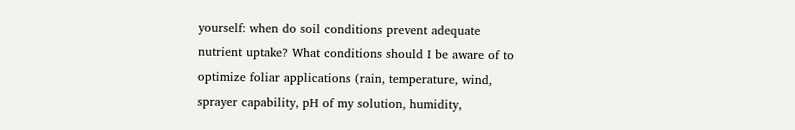yourself: when do soil conditions prevent adequate nutrient uptake? What conditions should I be aware of to optimize foliar applications (rain, temperature, wind, sprayer capability, pH of my solution, humidity,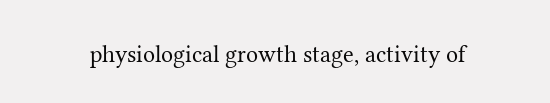physiological growth stage, activity of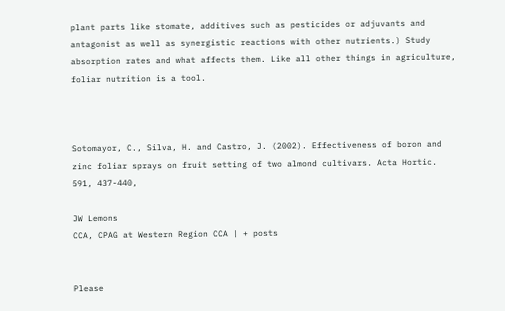plant parts like stomate, additives such as pesticides or adjuvants and antagonist as well as synergistic reactions with other nutrients.) Study absorption rates and what affects them. Like all other things in agriculture, foliar nutrition is a tool.



Sotomayor, C., Silva, H. and Castro, J. (2002). Effectiveness of boron and zinc foliar sprays on fruit setting of two almond cultivars. Acta Hortic. 591, 437-440,

JW Lemons
CCA, CPAG at Western Region CCA | + posts


Please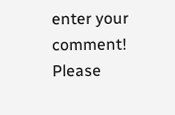enter your comment!
Please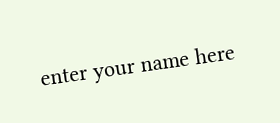enter your name here